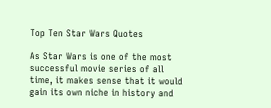Top Ten Star Wars Quotes

As Star Wars is one of the most successful movie series of all time, it makes sense that it would gain its own niche in history and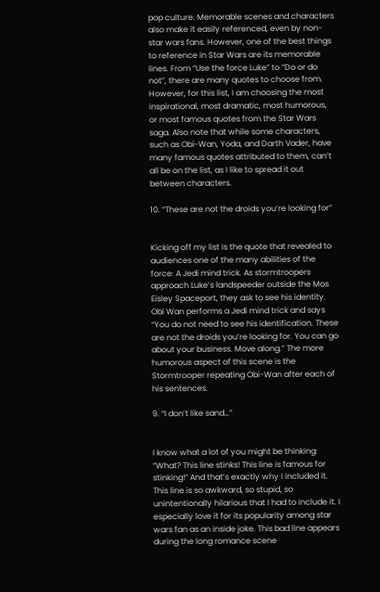pop culture. Memorable scenes and characters also make it easily referenced, even by non-star wars fans. However, one of the best things to reference in Star Wars are its memorable lines. From “Use the force Luke” to “Do or do not”, there are many quotes to choose from. However, for this list, I am choosing the most inspirational, most dramatic, most humorous, or most famous quotes from the Star Wars saga. Also note that while some characters, such as Obi-Wan, Yoda, and Darth Vader, have many famous quotes attributed to them, can’t all be on the list, as I like to spread it out between characters.

10. “These are not the droids you’re looking for”


Kicking off my list is the quote that revealed to audiences one of the many abilities of the force: A Jedi mind trick. As stormtroopers approach Luke’s landspeeder outside the Mos Eisley Spaceport, they ask to see his identity. Obi Wan performs a Jedi mind trick and says “You do not need to see his identification. These are not the droids you’re looking for. You can go about your business. Move along.” The more humorous aspect of this scene is the Stormtrooper repeating Obi-Wan after each of his sentences.

9. “I don’t like sand…”


I know what a lot of you might be thinking: “What? This line stinks! This line is famous for stinking!” And that’s exactly why I included it. This line is so awkward, so stupid, so unintentionally hilarious that I had to include it. I especially love it for its popularity among star wars fan as an inside joke. This bad line appears during the long romance scene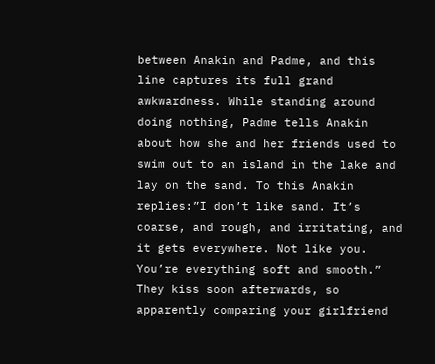between Anakin and Padme, and this line captures its full grand awkwardness. While standing around doing nothing, Padme tells Anakin about how she and her friends used to swim out to an island in the lake and lay on the sand. To this Anakin replies:”I don’t like sand. It’s coarse, and rough, and irritating, and it gets everywhere. Not like you. You’re everything soft and smooth.” They kiss soon afterwards, so apparently comparing your girlfriend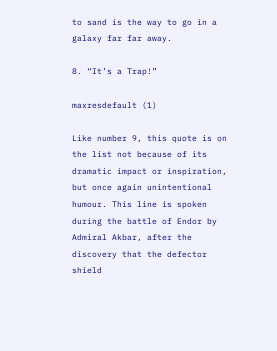to sand is the way to go in a galaxy far far away.

8. “It’s a Trap!”

maxresdefault (1)

Like number 9, this quote is on the list not because of its dramatic impact or inspiration, but once again unintentional humour. This line is spoken during the battle of Endor by Admiral Akbar, after the discovery that the defector shield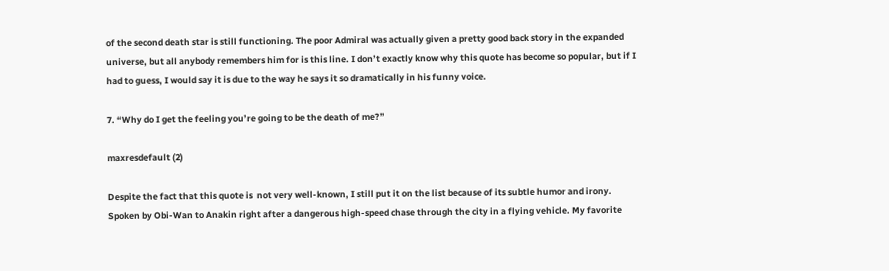of the second death star is still functioning. The poor Admiral was actually given a pretty good back story in the expanded universe, but all anybody remembers him for is this line. I don’t exactly know why this quote has become so popular, but if I had to guess, I would say it is due to the way he says it so dramatically in his funny voice.

7. “Why do I get the feeling you’re going to be the death of me?”

maxresdefault (2)

Despite the fact that this quote is  not very well-known, I still put it on the list because of its subtle humor and irony. Spoken by Obi-Wan to Anakin right after a dangerous high-speed chase through the city in a flying vehicle. My favorite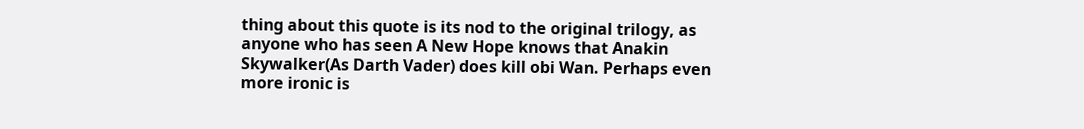thing about this quote is its nod to the original trilogy, as anyone who has seen A New Hope knows that Anakin Skywalker(As Darth Vader) does kill obi Wan. Perhaps even more ironic is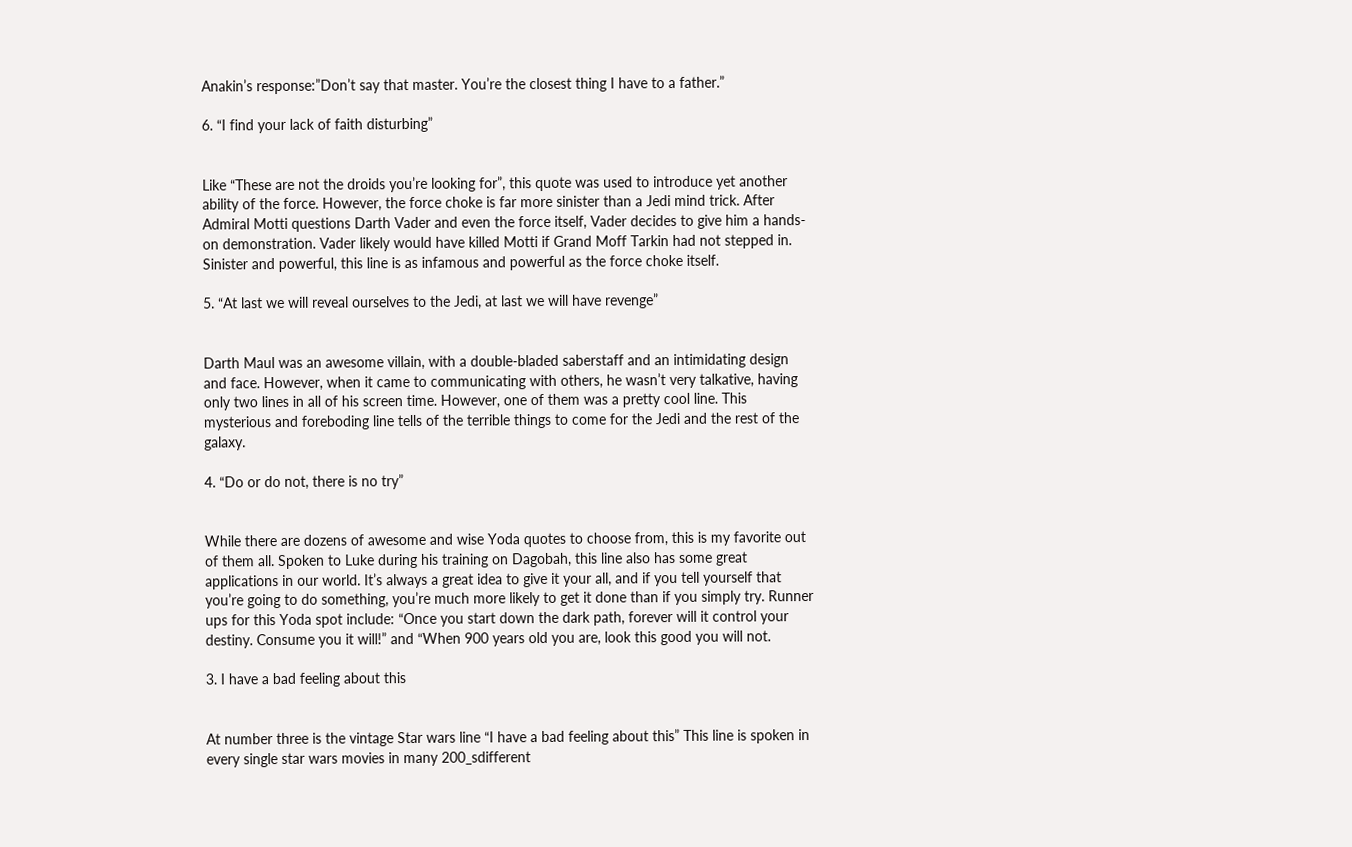Anakin’s response:”Don’t say that master. You’re the closest thing I have to a father.”

6. “I find your lack of faith disturbing”


Like “These are not the droids you’re looking for”, this quote was used to introduce yet another ability of the force. However, the force choke is far more sinister than a Jedi mind trick. After Admiral Motti questions Darth Vader and even the force itself, Vader decides to give him a hands-on demonstration. Vader likely would have killed Motti if Grand Moff Tarkin had not stepped in. Sinister and powerful, this line is as infamous and powerful as the force choke itself.

5. “At last we will reveal ourselves to the Jedi, at last we will have revenge”


Darth Maul was an awesome villain, with a double-bladed saberstaff and an intimidating design and face. However, when it came to communicating with others, he wasn’t very talkative, having only two lines in all of his screen time. However, one of them was a pretty cool line. This mysterious and foreboding line tells of the terrible things to come for the Jedi and the rest of the galaxy.

4. “Do or do not, there is no try”


While there are dozens of awesome and wise Yoda quotes to choose from, this is my favorite out of them all. Spoken to Luke during his training on Dagobah, this line also has some great applications in our world. It’s always a great idea to give it your all, and if you tell yourself that you’re going to do something, you’re much more likely to get it done than if you simply try. Runner ups for this Yoda spot include: “Once you start down the dark path, forever will it control your destiny. Consume you it will!” and “When 900 years old you are, look this good you will not.

3. I have a bad feeling about this


At number three is the vintage Star wars line “I have a bad feeling about this” This line is spoken in every single star wars movies in many 200_sdifferent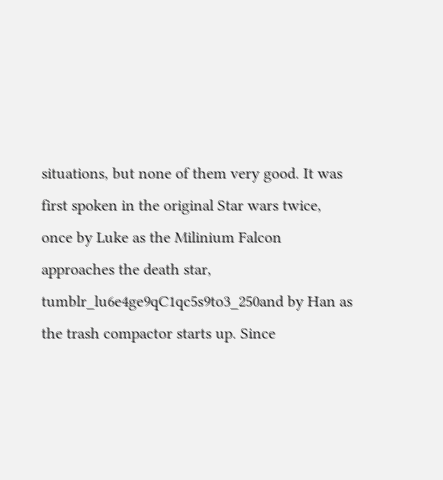situations, but none of them very good. It was first spoken in the original Star wars twice, once by Luke as the Milinium Falcon approaches the death star, tumblr_lu6e4ge9qC1qc5s9to3_250and by Han as the trash compactor starts up. Since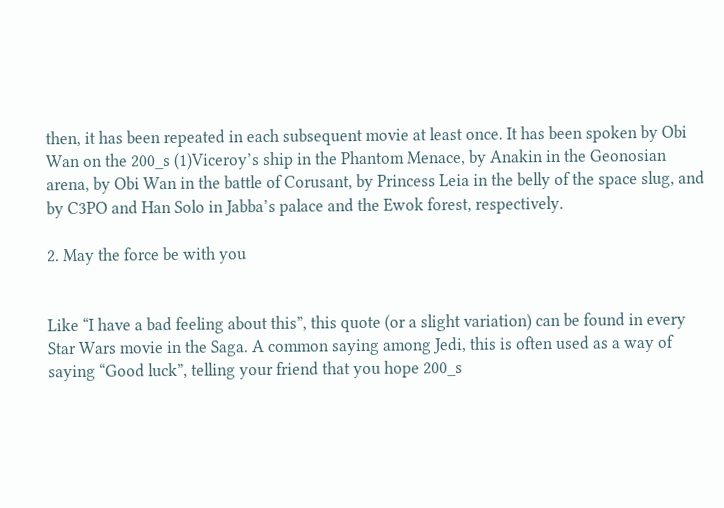then, it has been repeated in each subsequent movie at least once. It has been spoken by Obi Wan on the 200_s (1)Viceroy’s ship in the Phantom Menace, by Anakin in the Geonosian arena, by Obi Wan in the battle of Corusant, by Princess Leia in the belly of the space slug, and by C3PO and Han Solo in Jabba’s palace and the Ewok forest, respectively.

2. May the force be with you


Like “I have a bad feeling about this”, this quote (or a slight variation) can be found in every Star Wars movie in the Saga. A common saying among Jedi, this is often used as a way of saying “Good luck”, telling your friend that you hope 200_s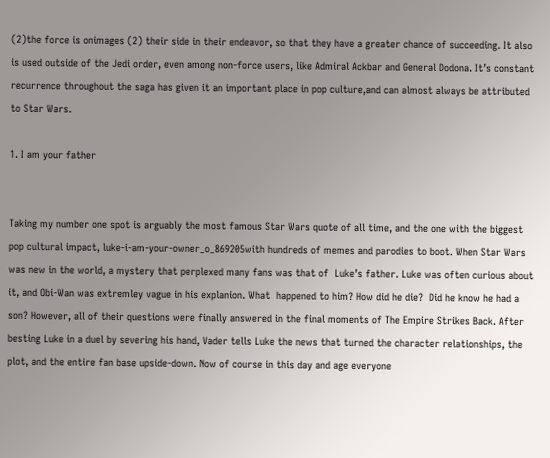(2)the force is onimages (2) their side in their endeavor, so that they have a greater chance of succeeding. It also is used outside of the Jedi order, even among non-force users, like Admiral Ackbar and General Dodona. It’s constant recurrence throughout the saga has given it an important place in pop culture,and can almost always be attributed to Star Wars.

1. I am your father


Taking my number one spot is arguably the most famous Star Wars quote of all time, and the one with the biggest pop cultural impact, luke-i-am-your-owner_o_869205with hundreds of memes and parodies to boot. When Star Wars was new in the world, a mystery that perplexed many fans was that of  Luke’s father. Luke was often curious about it, and Obi-Wan was extremley vague in his explanion. What  happened to him? How did he die?  Did he know he had a son? However, all of their questions were finally answered in the final moments of The Empire Strikes Back. After besting Luke in a duel by severing his hand, Vader tells Luke the news that turned the character relationships, the plot, and the entire fan base upside-down. Now of course in this day and age everyone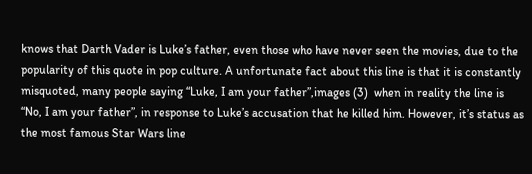knows that Darth Vader is Luke’s father, even those who have never seen the movies, due to the popularity of this quote in pop culture. A unfortunate fact about this line is that it is constantly misquoted, many people saying “Luke, I am your father”,images (3)  when in reality the line is “No, I am your father”, in response to Luke’s accusation that he killed him. However, it’s status as the most famous Star Wars line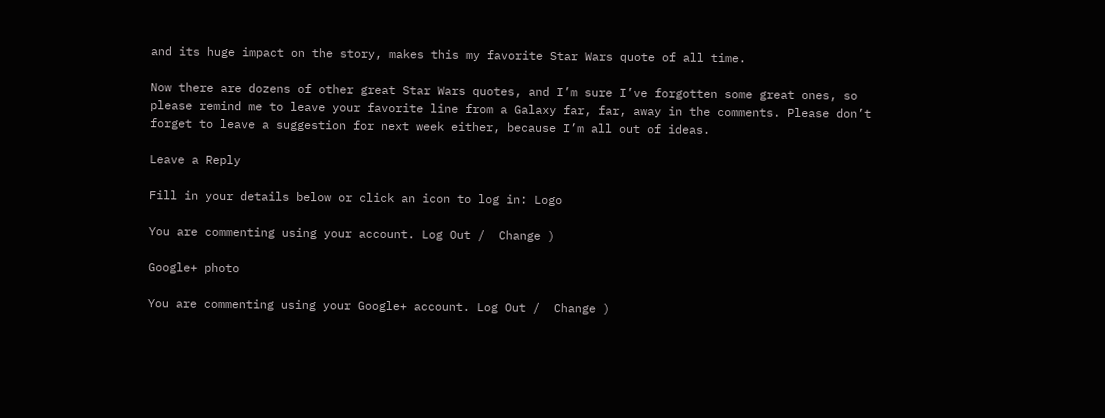and its huge impact on the story, makes this my favorite Star Wars quote of all time.

Now there are dozens of other great Star Wars quotes, and I’m sure I’ve forgotten some great ones, so please remind me to leave your favorite line from a Galaxy far, far, away in the comments. Please don’t forget to leave a suggestion for next week either, because I’m all out of ideas.

Leave a Reply

Fill in your details below or click an icon to log in: Logo

You are commenting using your account. Log Out /  Change )

Google+ photo

You are commenting using your Google+ account. Log Out /  Change )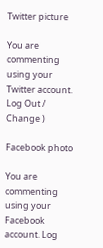Twitter picture

You are commenting using your Twitter account. Log Out /  Change )

Facebook photo

You are commenting using your Facebook account. Log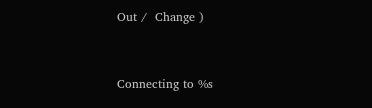Out /  Change )


Connecting to %s